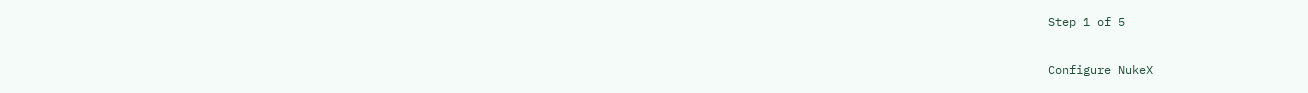Step 1 of 5

Configure NukeX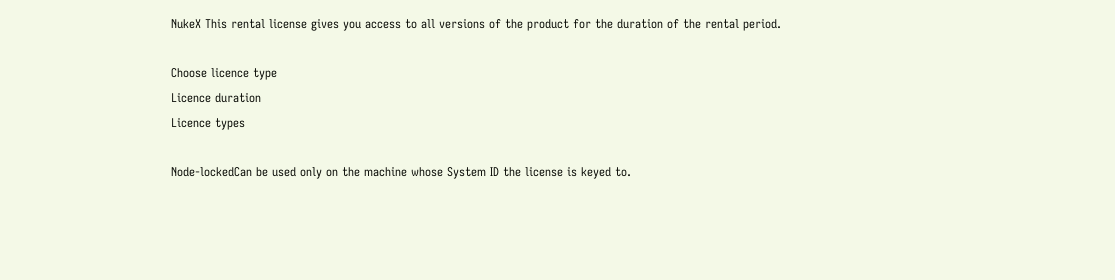NukeX This rental license gives you access to all versions of the product for the duration of the rental period.

Choose licence type
Licence duration
Licence types

Node-lockedCan be used only on the machine whose System ID the license is keyed to.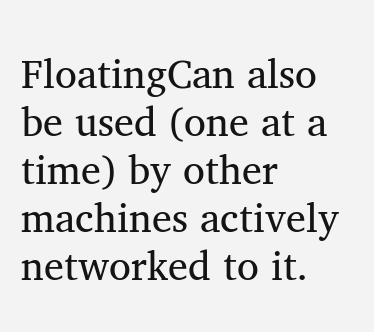FloatingCan also be used (one at a time) by other machines actively networked to it.